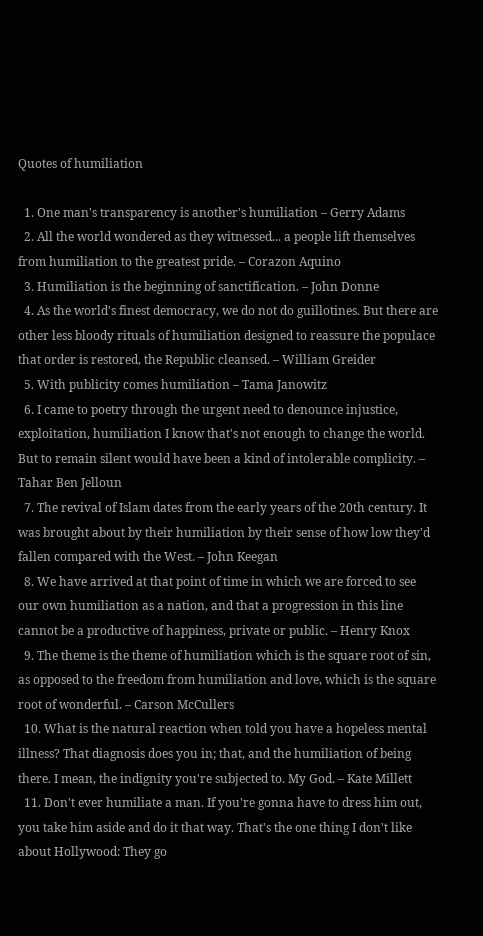Quotes of humiliation

  1. One man's transparency is another's humiliation – Gerry Adams
  2. All the world wondered as they witnessed... a people lift themselves from humiliation to the greatest pride. – Corazon Aquino
  3. Humiliation is the beginning of sanctification. – John Donne
  4. As the world's finest democracy, we do not do guillotines. But there are other less bloody rituals of humiliation designed to reassure the populace that order is restored, the Republic cleansed. – William Greider
  5. With publicity comes humiliation – Tama Janowitz
  6. I came to poetry through the urgent need to denounce injustice, exploitation, humiliation I know that's not enough to change the world. But to remain silent would have been a kind of intolerable complicity. – Tahar Ben Jelloun
  7. The revival of Islam dates from the early years of the 20th century. It was brought about by their humiliation by their sense of how low they'd fallen compared with the West. – John Keegan
  8. We have arrived at that point of time in which we are forced to see our own humiliation as a nation, and that a progression in this line cannot be a productive of happiness, private or public. – Henry Knox
  9. The theme is the theme of humiliation which is the square root of sin, as opposed to the freedom from humiliation and love, which is the square root of wonderful. – Carson McCullers
  10. What is the natural reaction when told you have a hopeless mental illness? That diagnosis does you in; that, and the humiliation of being there. I mean, the indignity you're subjected to. My God. – Kate Millett
  11. Don't ever humiliate a man. If you're gonna have to dress him out, you take him aside and do it that way. That's the one thing I don't like about Hollywood: They go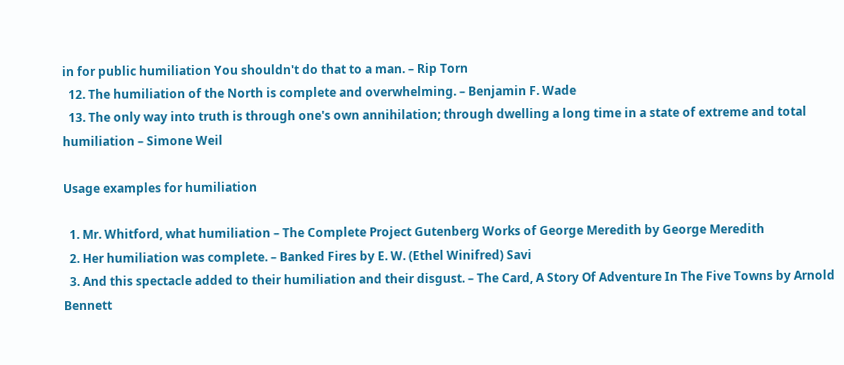in for public humiliation You shouldn't do that to a man. – Rip Torn
  12. The humiliation of the North is complete and overwhelming. – Benjamin F. Wade
  13. The only way into truth is through one's own annihilation; through dwelling a long time in a state of extreme and total humiliation – Simone Weil

Usage examples for humiliation

  1. Mr. Whitford, what humiliation – The Complete Project Gutenberg Works of George Meredith by George Meredith
  2. Her humiliation was complete. – Banked Fires by E. W. (Ethel Winifred) Savi
  3. And this spectacle added to their humiliation and their disgust. – The Card, A Story Of Adventure In The Five Towns by Arnold Bennett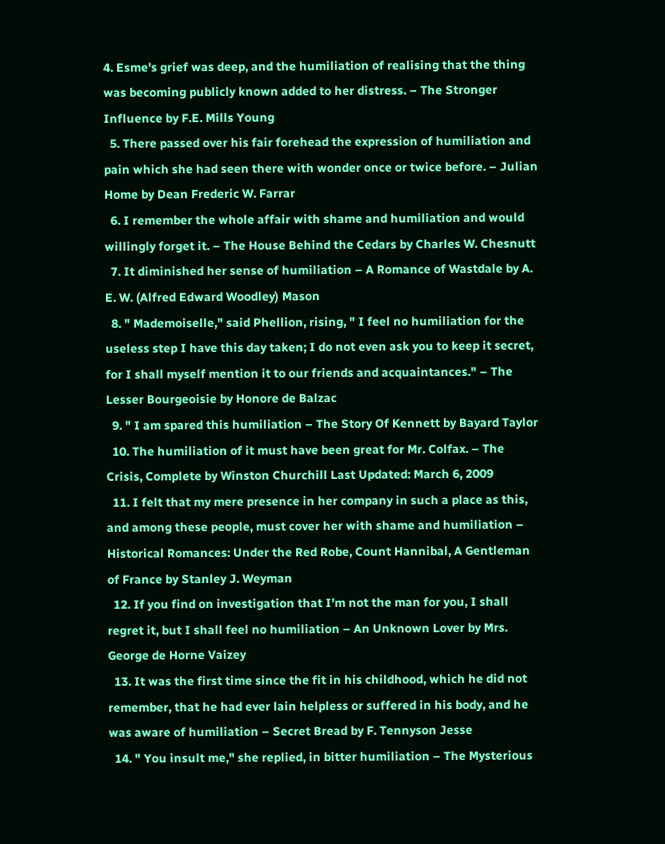4. Esme's grief was deep, and the humiliation of realising that the thing was becoming publicly known added to her distress. – The Stronger Influence by F.E. Mills Young
  5. There passed over his fair forehead the expression of humiliation and pain which she had seen there with wonder once or twice before. – Julian Home by Dean Frederic W. Farrar
  6. I remember the whole affair with shame and humiliation and would willingly forget it. – The House Behind the Cedars by Charles W. Chesnutt
  7. It diminished her sense of humiliation – A Romance of Wastdale by A. E. W. (Alfred Edward Woodley) Mason
  8. " Mademoiselle," said Phellion, rising, " I feel no humiliation for the useless step I have this day taken; I do not even ask you to keep it secret, for I shall myself mention it to our friends and acquaintances." – The Lesser Bourgeoisie by Honore de Balzac
  9. " I am spared this humiliation – The Story Of Kennett by Bayard Taylor
  10. The humiliation of it must have been great for Mr. Colfax. – The Crisis, Complete by Winston Churchill Last Updated: March 6, 2009
  11. I felt that my mere presence in her company in such a place as this, and among these people, must cover her with shame and humiliation – Historical Romances: Under the Red Robe, Count Hannibal, A Gentleman of France by Stanley J. Weyman
  12. If you find on investigation that I'm not the man for you, I shall regret it, but I shall feel no humiliation – An Unknown Lover by Mrs. George de Horne Vaizey
  13. It was the first time since the fit in his childhood, which he did not remember, that he had ever lain helpless or suffered in his body, and he was aware of humiliation – Secret Bread by F. Tennyson Jesse
  14. " You insult me," she replied, in bitter humiliation – The Mysterious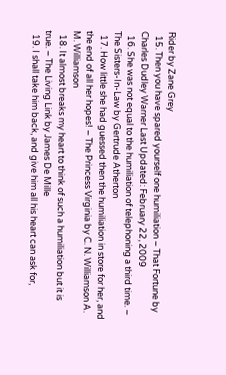Rider by Zane Grey
  15. Then you have spared yourself one humiliation – That Fortune by Charles Dudley Warner Last Updated: February 22, 2009
  16. She was not equal to the humiliation of telephoning a third time. – The Sisters-In-Law by Gertrude Atherton
  17. How little she had guessed then the humiliation in store for her, and the end of all her hopes! – The Princess Virginia by C. N. Williamson A. M. Williamson
  18. It almost breaks my heart to think of such a humiliation but it is true. – The Living Link by James De Mille
  19. I shall take him back, and give him all his heart can ask for,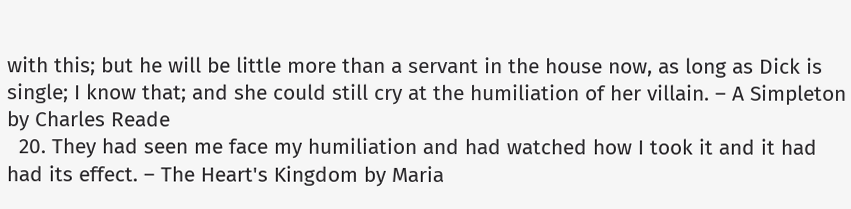with this; but he will be little more than a servant in the house now, as long as Dick is single; I know that; and she could still cry at the humiliation of her villain. – A Simpleton by Charles Reade
  20. They had seen me face my humiliation and had watched how I took it and it had had its effect. – The Heart's Kingdom by Maria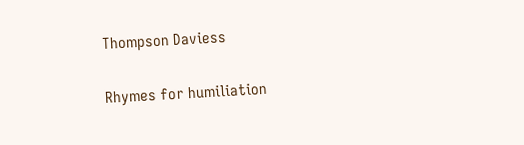Thompson Daviess

Rhymes for humiliation